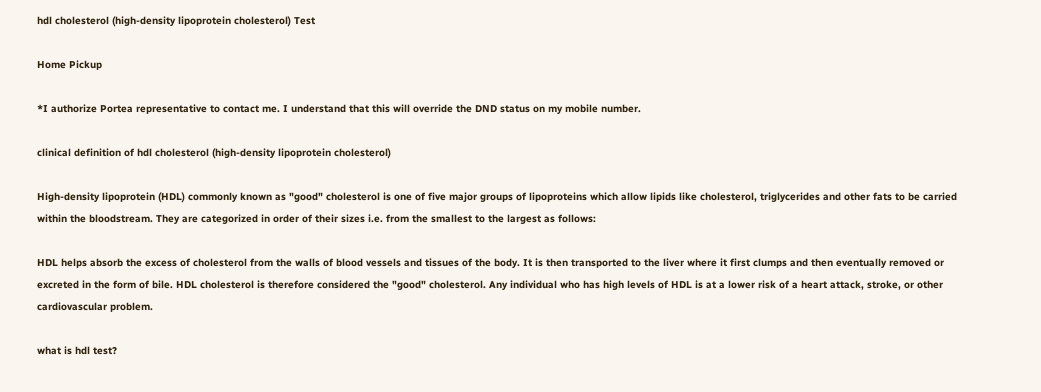hdl cholesterol (high-density lipoprotein cholesterol) Test

Home Pickup

*I authorize Portea representative to contact me. I understand that this will override the DND status on my mobile number.

clinical definition of hdl cholesterol (high-density lipoprotein cholesterol)

High-density lipoprotein (HDL) commonly known as "good" cholesterol is one of five major groups of lipoproteins which allow lipids like cholesterol, triglycerides and other fats to be carried within the bloodstream. They are categorized in order of their sizes i.e. from the smallest to the largest as follows:

HDL helps absorb the excess of cholesterol from the walls of blood vessels and tissues of the body. It is then transported to the liver where it first clumps and then eventually removed or excreted in the form of bile. HDL cholesterol is therefore considered the "good" cholesterol. Any individual who has high levels of HDL is at a lower risk of a heart attack, stroke, or other cardiovascular problem.

what is hdl test?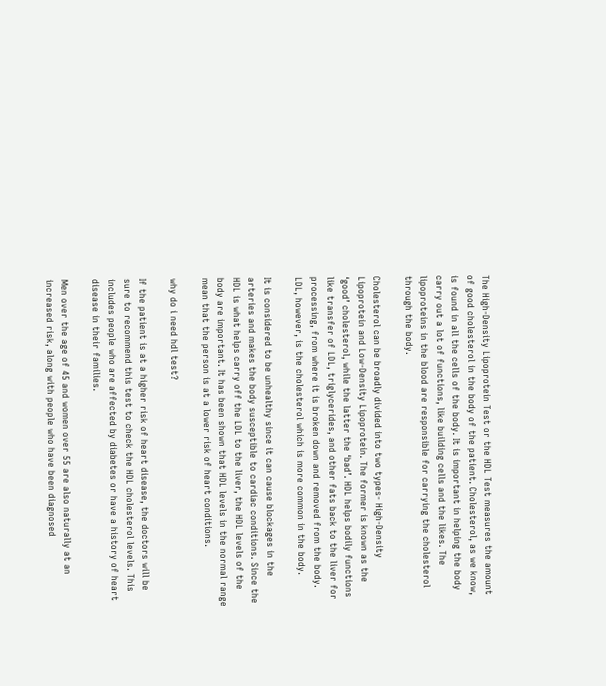The High-Density Lipoprotein Test or the HDL Test measures the amount of good cholesterol in the body of the patient. Cholesterol, as we know, is found in all the cells of the body. It is important in helping the body carry out a lot of functions, like building cells and the likes. The lipoproteins in the blood are responsible for carrying the cholesterol through the body.

Cholesterol can be broadly divided into two types- High-Density Lipoprotein and Low-Density Lipoprotein. The former is known as the ‘good’ cholesterol, while the latter the ‘bad’. HDL helps bodily functions like transfer of LDL, triglycerides, and other fats back to the liver for processing, from where it is broken down and removed from the body. LDL, however, is the cholesterol which is more common in the body.

It is considered to be unhealthy since it can cause blockages in the arteries and makes the body susceptible to cardiac conditions. Since the HDL is what helps carry off the LDL to the liver, the HDL levels of the body are important. It has been shown that HDL levels in the normal range mean that the person is at a lower risk of heart conditions.

why do i need hdl test?

If the patient is at a higher risk of heart disease, the doctors will be sure to recommend this test to check the HDL cholesterol levels. This includes people who are affected by diabetes or have a history of heart disease in their families.

Men over the age of 45 and women over 55 are also naturally at an increased risk, along with people who have been diagnosed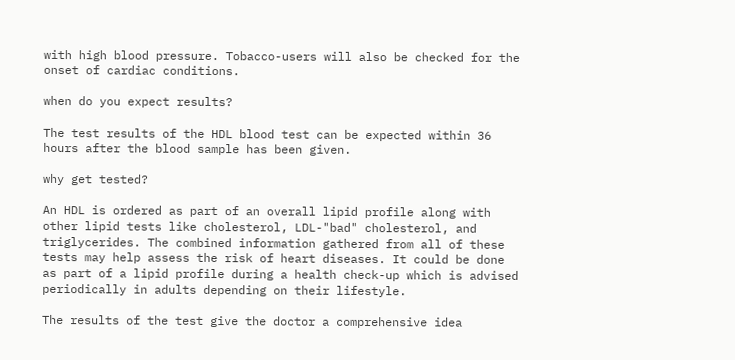with high blood pressure. Tobacco-users will also be checked for the onset of cardiac conditions.

when do you expect results?

The test results of the HDL blood test can be expected within 36 hours after the blood sample has been given.

why get tested?

An HDL is ordered as part of an overall lipid profile along with other lipid tests like cholesterol, LDL-"bad" cholesterol, and triglycerides. The combined information gathered from all of these tests may help assess the risk of heart diseases. It could be done as part of a lipid profile during a health check-up which is advised periodically in adults depending on their lifestyle.

The results of the test give the doctor a comprehensive idea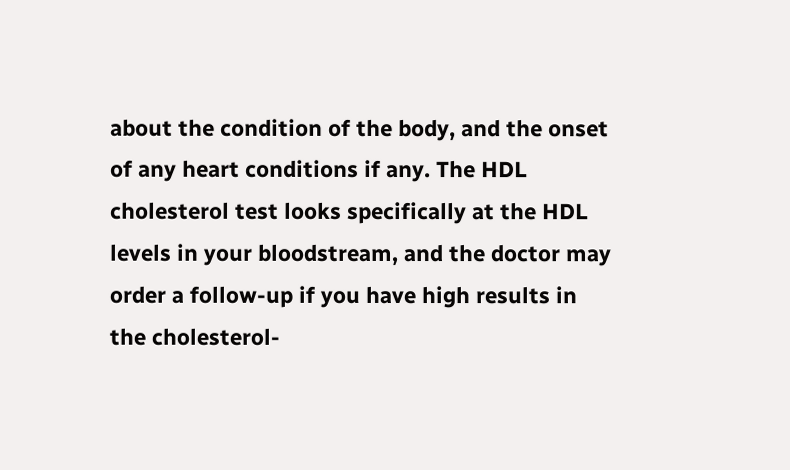about the condition of the body, and the onset of any heart conditions if any. The HDL cholesterol test looks specifically at the HDL levels in your bloodstream, and the doctor may order a follow-up if you have high results in the cholesterol-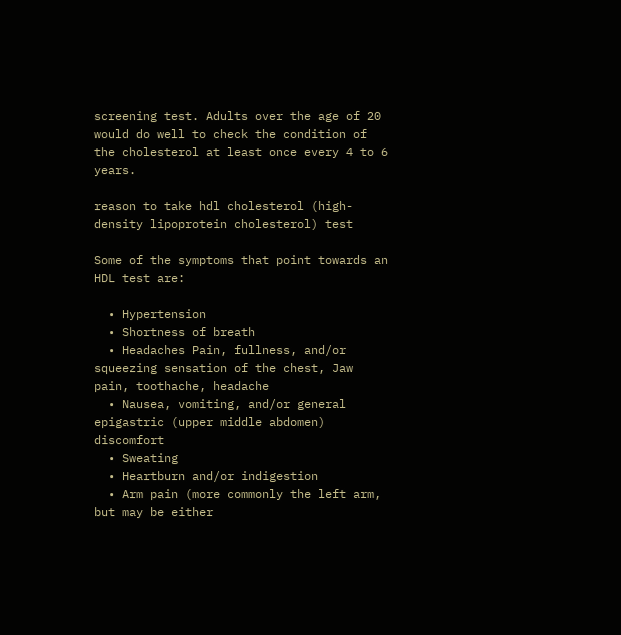screening test. Adults over the age of 20 would do well to check the condition of the cholesterol at least once every 4 to 6 years.

reason to take hdl cholesterol (high-density lipoprotein cholesterol) test

Some of the symptoms that point towards an HDL test are:

  • Hypertension
  • Shortness of breath
  • Headaches Pain, fullness, and/or squeezing sensation of the chest, Jaw pain, toothache, headache
  • Nausea, vomiting, and/or general epigastric (upper middle abdomen) discomfort
  • Sweating
  • Heartburn and/or indigestion
  • Arm pain (more commonly the left arm, but may be either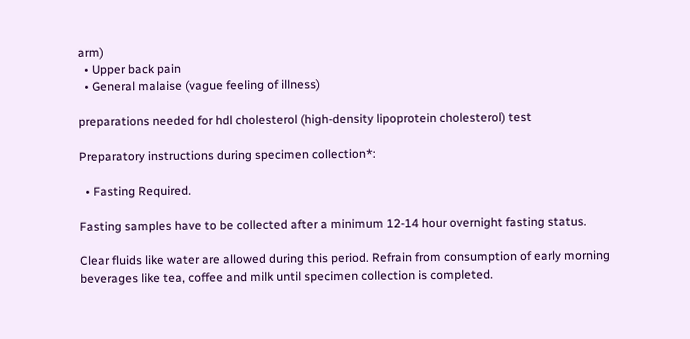arm)
  • Upper back pain
  • General malaise (vague feeling of illness)

preparations needed for hdl cholesterol (high-density lipoprotein cholesterol) test

Preparatory instructions during specimen collection*:

  • Fasting Required.

Fasting samples have to be collected after a minimum 12-14 hour overnight fasting status.

Clear fluids like water are allowed during this period. Refrain from consumption of early morning beverages like tea, coffee and milk until specimen collection is completed.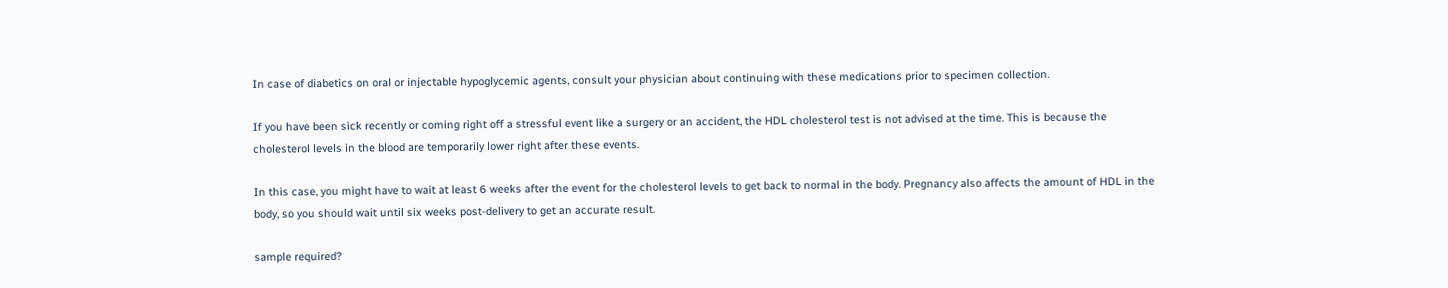In case of diabetics on oral or injectable hypoglycemic agents, consult your physician about continuing with these medications prior to specimen collection.

If you have been sick recently or coming right off a stressful event like a surgery or an accident, the HDL cholesterol test is not advised at the time. This is because the cholesterol levels in the blood are temporarily lower right after these events.

In this case, you might have to wait at least 6 weeks after the event for the cholesterol levels to get back to normal in the body. Pregnancy also affects the amount of HDL in the body, so you should wait until six weeks post-delivery to get an accurate result.

sample required?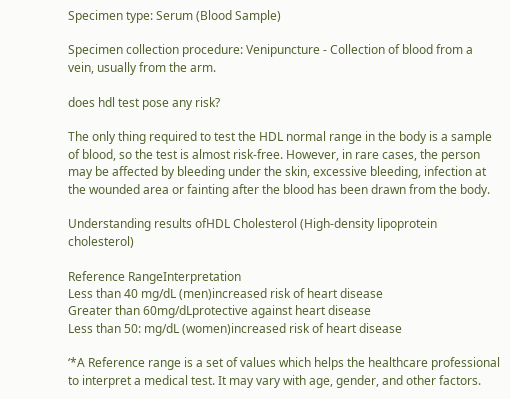Specimen type: Serum (Blood Sample)

Specimen collection procedure: Venipuncture - Collection of blood from a vein, usually from the arm.

does hdl test pose any risk?

The only thing required to test the HDL normal range in the body is a sample of blood, so the test is almost risk-free. However, in rare cases, the person may be affected by bleeding under the skin, excessive bleeding, infection at the wounded area or fainting after the blood has been drawn from the body.

Understanding results ofHDL Cholesterol (High-density lipoprotein cholesterol)

Reference RangeInterpretation
Less than 40 mg/dL (men)increased risk of heart disease
Greater than 60mg/dLprotective against heart disease
Less than 50: mg/dL (women)increased risk of heart disease

‘*A Reference range is a set of values which helps the healthcare professional to interpret a medical test. It may vary with age, gender, and other factors.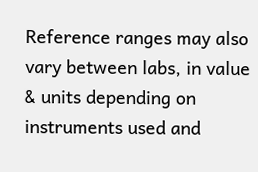Reference ranges may also vary between labs, in value & units depending on instruments used and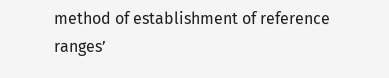method of establishment of reference ranges’